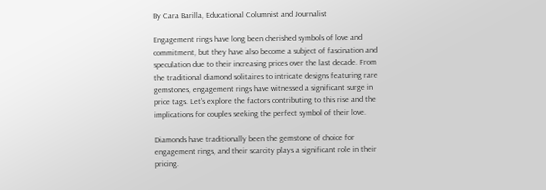By Cara Barilla, Educational Columnist and Journalist

Engagement rings have long been cherished symbols of love and commitment, but they have also become a subject of fascination and speculation due to their increasing prices over the last decade. From the traditional diamond solitaires to intricate designs featuring rare gemstones, engagement rings have witnessed a significant surge in price tags. Let’s explore the factors contributing to this rise and the implications for couples seeking the perfect symbol of their love.

Diamonds have traditionally been the gemstone of choice for engagement rings, and their scarcity plays a significant role in their pricing.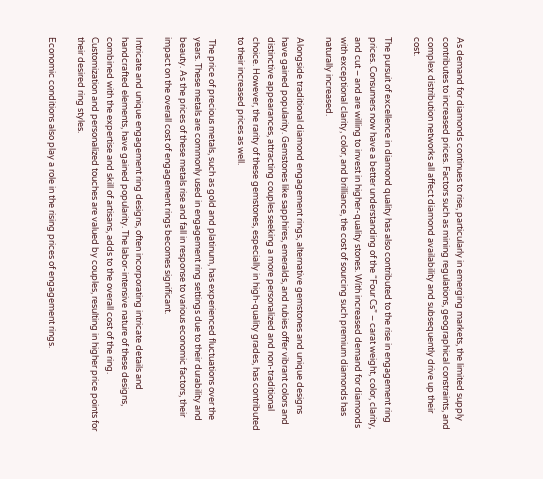As demand for diamonds continues to rise, particularly in emerging markets, the limited supply contributes to increased prices. Factors such as mining regulations, geographical constraints, and complex distribution networks all affect diamond availability and subsequently drive up their cost.

The pursuit of excellence in diamond quality has also contributed to the rise in engagement ring prices. Consumers now have a better understanding of the “Four Cs” – carat weight, color, clarity, and cut – and are willing to invest in higher-quality stones. With increased demand for diamonds with exceptional clarity, color, and brilliance, the cost of sourcing such premium diamonds has naturally increased.

Alongside traditional diamond engagement rings, alternative gemstones and unique designs have gained popularity. Gemstones like sapphires, emeralds, and rubies offer vibrant colors and distinctive appearances, attracting couples seeking a more personalized and non-traditional choice. However, the rarity of these gemstones, especially in high-quality grades, has contributed to their increased prices as well.

 The price of precious metals, such as gold and platinum, has experienced fluctuations over the years. These metals are commonly used in engagement ring settings due to their durability and beauty. As the prices of these metals rise and fall in response to various economic factors, their impact on the overall cost of engagement rings becomes significant.

Intricate and unique engagement ring designs, often incorporating intricate details and handcrafted elements, have gained popularity. The labor-intensive nature of these designs, combined with the expertise and skill of artisans, adds to the overall cost of the ring. Customization and personalized touches are valued by couples, resulting in higher price points for their desired ring styles.

Economic conditions also play a role in the rising prices of engagement rings.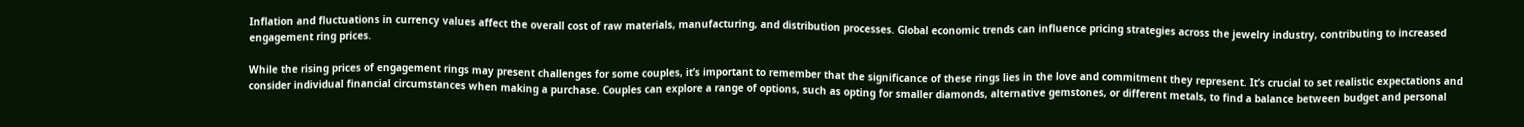Inflation and fluctuations in currency values affect the overall cost of raw materials, manufacturing, and distribution processes. Global economic trends can influence pricing strategies across the jewelry industry, contributing to increased engagement ring prices.

While the rising prices of engagement rings may present challenges for some couples, it’s important to remember that the significance of these rings lies in the love and commitment they represent. It’s crucial to set realistic expectations and consider individual financial circumstances when making a purchase. Couples can explore a range of options, such as opting for smaller diamonds, alternative gemstones, or different metals, to find a balance between budget and personal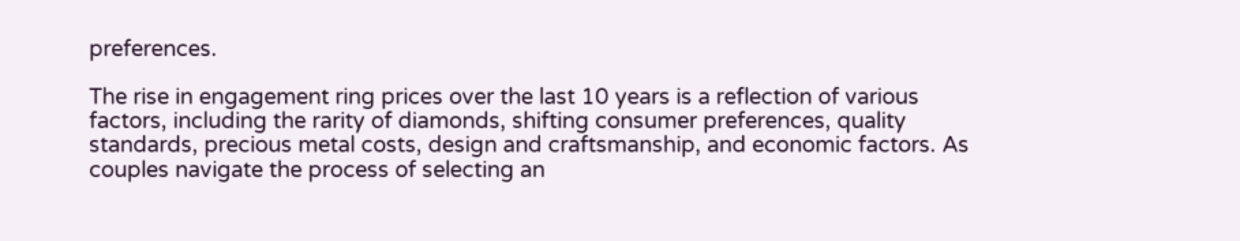preferences.

The rise in engagement ring prices over the last 10 years is a reflection of various factors, including the rarity of diamonds, shifting consumer preferences, quality standards, precious metal costs, design and craftsmanship, and economic factors. As couples navigate the process of selecting an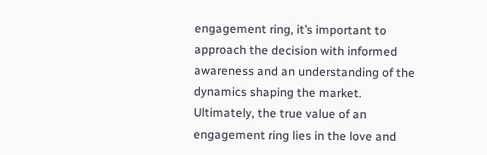engagement ring, it’s important to approach the decision with informed awareness and an understanding of the dynamics shaping the market. Ultimately, the true value of an engagement ring lies in the love and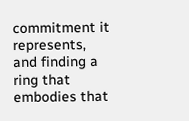commitment it represents, and finding a ring that embodies that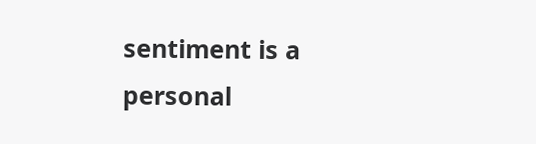sentiment is a personal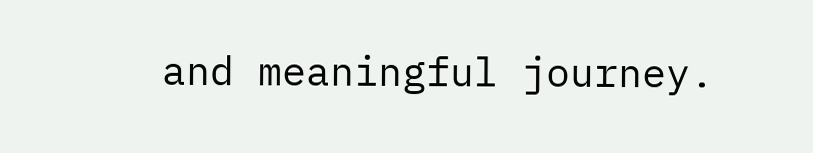and meaningful journey.